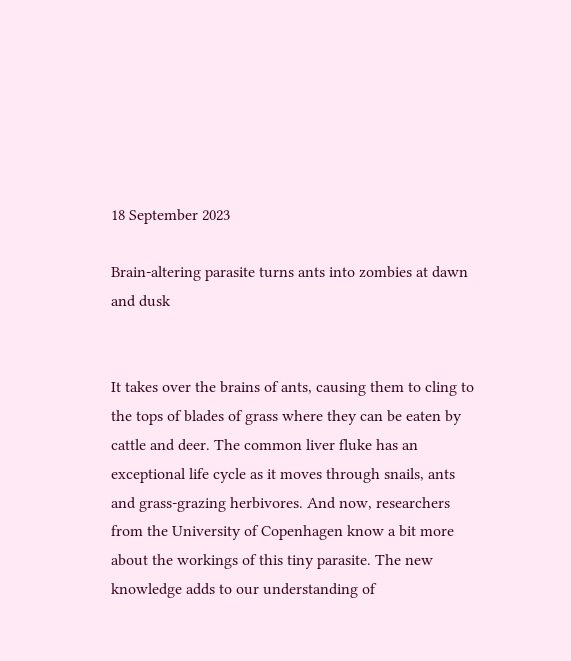18 September 2023

Brain-altering parasite turns ants into zombies at dawn and dusk


It takes over the brains of ants, causing them to cling to the tops of blades of grass where they can be eaten by cattle and deer. The common liver fluke has an exceptional life cycle as it moves through snails, ants and grass-grazing herbivores. And now, researchers from the University of Copenhagen know a bit more about the workings of this tiny parasite. The new knowledge adds to our understanding of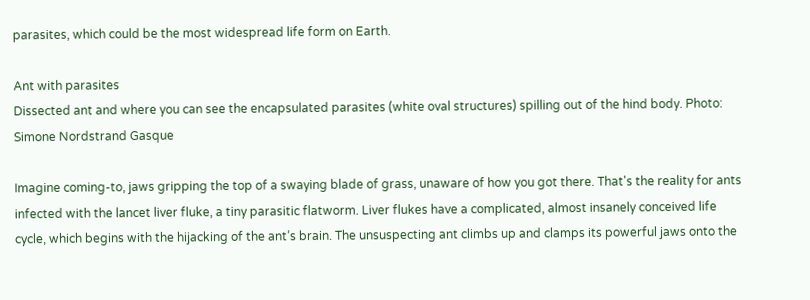parasites, which could be the most widespread life form on Earth.

Ant with parasites
Dissected ant and where you can see the encapsulated parasites (white oval structures) spilling out of the hind body. Photo: Simone Nordstrand Gasque

Imagine coming-to, jaws gripping the top of a swaying blade of grass, unaware of how you got there. That's the reality for ants infected with the lancet liver fluke, a tiny parasitic flatworm. Liver flukes have a complicated, almost insanely conceived life cycle, which begins with the hijacking of the ant’s brain. The unsuspecting ant climbs up and clamps its powerful jaws onto the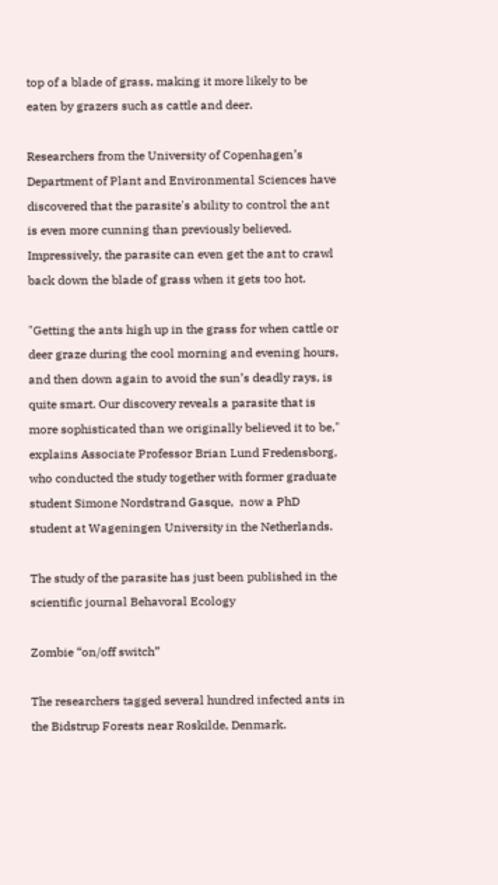top of a blade of grass, making it more likely to be eaten by grazers such as cattle and deer.

Researchers from the University of Copenhagen’s Department of Plant and Environmental Sciences have discovered that the parasite's ability to control the ant is even more cunning than previously believed. Impressively, the parasite can even get the ant to crawl back down the blade of grass when it gets too hot.

"Getting the ants high up in the grass for when cattle or deer graze during the cool morning and evening hours, and then down again to avoid the sun’s deadly rays, is quite smart. Our discovery reveals a parasite that is more sophisticated than we originally believed it to be," explains Associate Professor Brian Lund Fredensborg, who conducted the study together with former graduate student Simone Nordstrand Gasque,  now a PhD student at Wageningen University in the Netherlands.

The study of the parasite has just been published in the scientific journal Behavoral Ecology

Zombie “on/off switch”

The researchers tagged several hundred infected ants in the Bidstrup Forests near Roskilde, Denmark.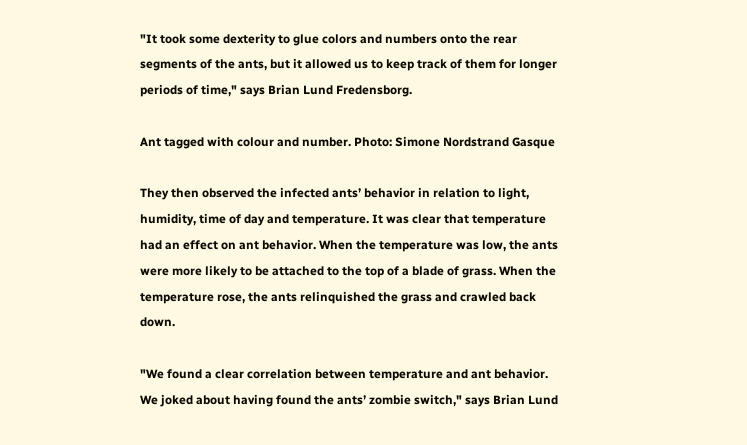"It took some dexterity to glue colors and numbers onto the rear segments of the ants, but it allowed us to keep track of them for longer periods of time," says Brian Lund Fredensborg.

Ant tagged with colour and number. Photo: Simone Nordstrand Gasque

They then observed the infected ants’ behavior in relation to light, humidity, time of day and temperature. It was clear that temperature had an effect on ant behavior. When the temperature was low, the ants were more likely to be attached to the top of a blade of grass. When the temperature rose, the ants relinquished the grass and crawled back down.

"We found a clear correlation between temperature and ant behavior. We joked about having found the ants’ zombie switch," says Brian Lund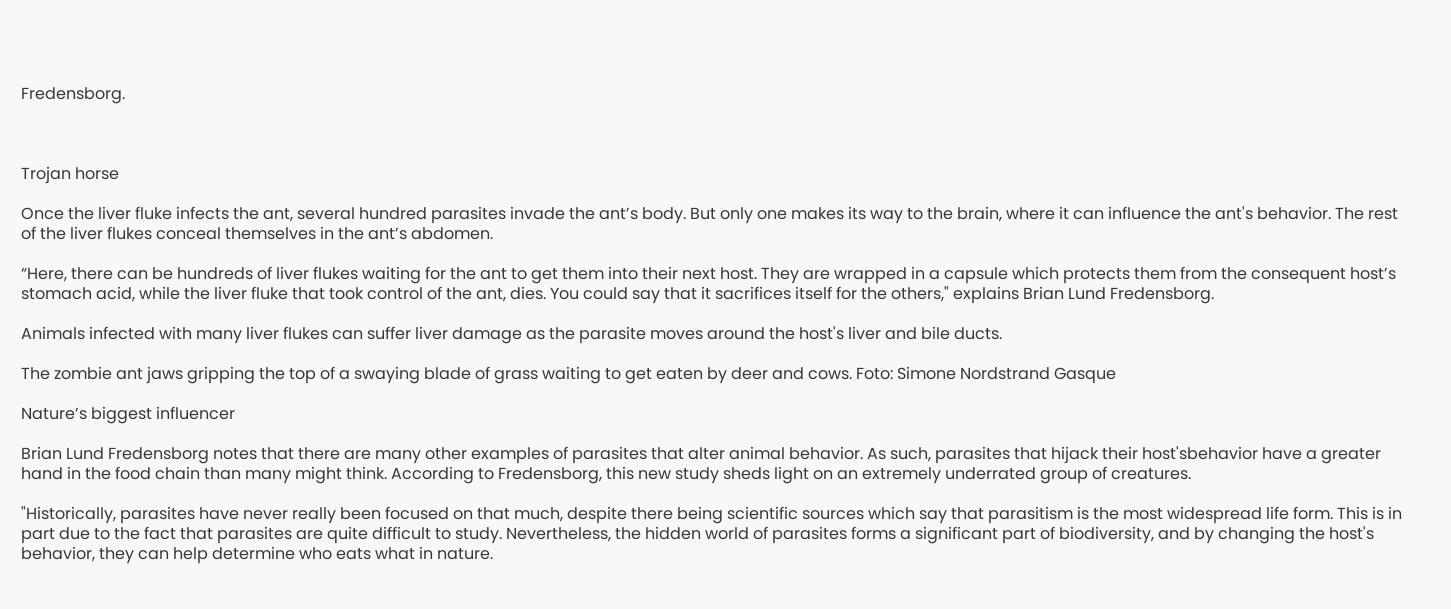Fredensborg.



Trojan horse

Once the liver fluke infects the ant, several hundred parasites invade the ant’s body. But only one makes its way to the brain, where it can influence the ant's behavior. The rest of the liver flukes conceal themselves in the ant’s abdomen.

“Here, there can be hundreds of liver flukes waiting for the ant to get them into their next host. They are wrapped in a capsule which protects them from the consequent host’s stomach acid, while the liver fluke that took control of the ant, dies. You could say that it sacrifices itself for the others," explains Brian Lund Fredensborg.

Animals infected with many liver flukes can suffer liver damage as the parasite moves around the host's liver and bile ducts.

The zombie ant jaws gripping the top of a swaying blade of grass waiting to get eaten by deer and cows. Foto: Simone Nordstrand Gasque

Nature’s biggest influencer

Brian Lund Fredensborg notes that there are many other examples of parasites that alter animal behavior. As such, parasites that hijack their host'sbehavior have a greater hand in the food chain than many might think. According to Fredensborg, this new study sheds light on an extremely underrated group of creatures.

"Historically, parasites have never really been focused on that much, despite there being scientific sources which say that parasitism is the most widespread life form. This is in part due to the fact that parasites are quite difficult to study. Nevertheless, the hidden world of parasites forms a significant part of biodiversity, and by changing the host's behavior, they can help determine who eats what in nature.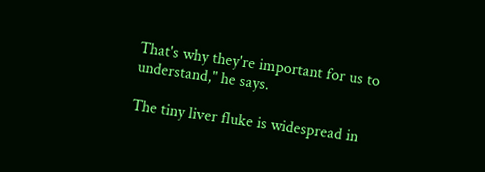That's why they're important for us to understand," he says.

The tiny liver fluke is widespread in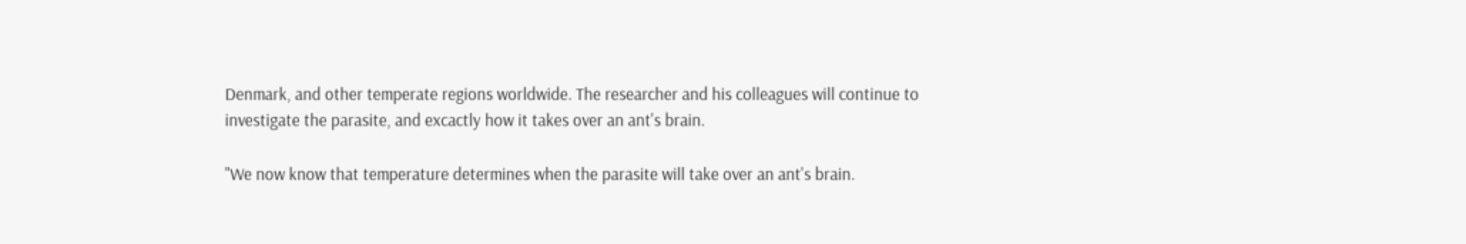Denmark, and other temperate regions worldwide. The researcher and his colleagues will continue to investigate the parasite, and excactly how it takes over an ant's brain.

"We now know that temperature determines when the parasite will take over an ant's brain.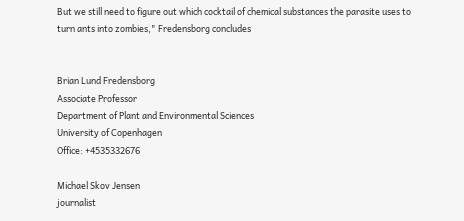But we still need to figure out which cocktail of chemical substances the parasite uses to turn ants into zombies," Fredensborg concludes


Brian Lund Fredensborg
Associate Professor
Department of Plant and Environmental Sciences
University of Copenhagen
Office: +4535332676

Michael Skov Jensen
journalist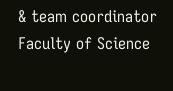& team coordinator
Faculty of Science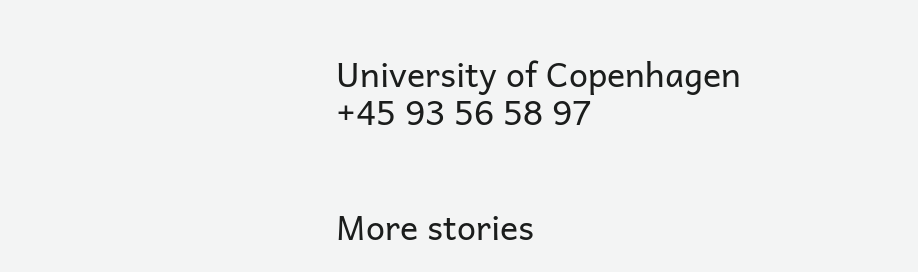University of Copenhagen
+45 93 56 58 97


More stories